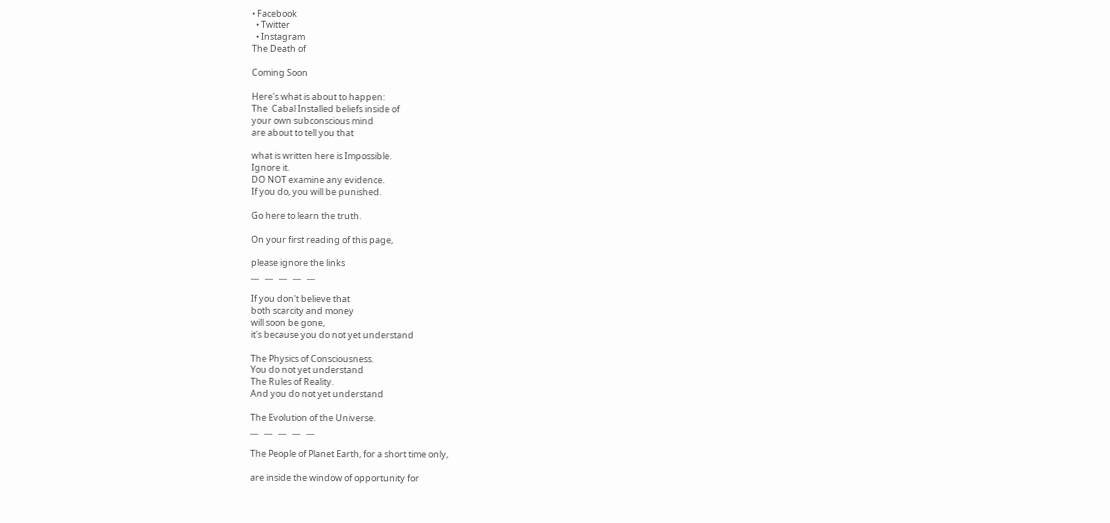• Facebook
  • Twitter
  • Instagram
The Death of

Coming Soon

Here's what is about to happen:
The  Cabal Installed beliefs inside of
your own subconscious mind
are about to tell you that

what is written here is Impossible.
Ignore it.
DO NOT examine any evidence.
If you do, you will be punished.

Go here to learn the truth.

On your first reading of this page,

please ignore the links
__   __   __   __   __

If you don't believe that
both scarcity and money
will soon be gone,
it's because you do not yet understand

The Physics of Consciousness.
You do not yet understand
The Rules of Reality.
And you do not yet understand

The Evolution of the Universe.
__   __   __   __   __

The People of Planet Earth, for a short time only,

are inside the window of opportunity for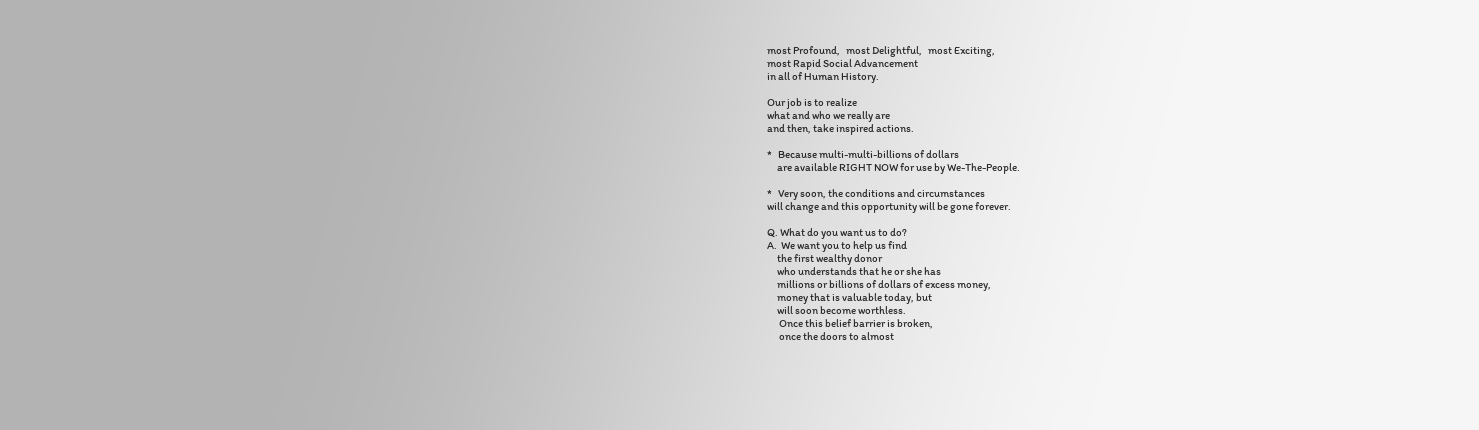most Profound,   most Delightful,   most Exciting,
most Rapid Social Advancement
in all of Human History.

Our job is to realize
what and who we really are
and then, take inspired actions.

*   Because multi-multi-billions of dollars
     are available RIGHT NOW for use by We-The-People.

*   Very soon, the conditions and circumstances
will change and this opportunity will be gone forever.

Q. What do you want us to do?
A.  We want you to help us find
     the first wealthy donor
     who understands that he or she has
     millions or billions of dollars of excess money,
     money that is valuable today, but
     will soon become worthless.
      Once this belief barrier is broken,
      once the doors to almost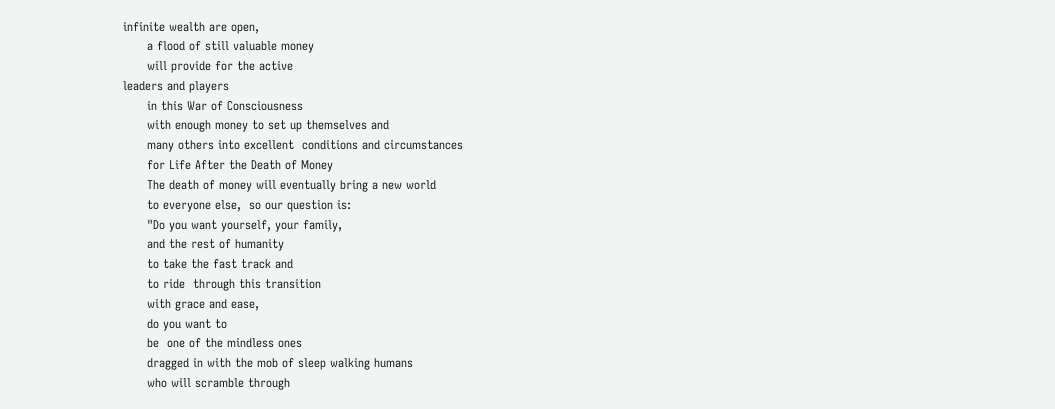infinite wealth are open,
      a flood of still valuable money
      will provide for the active
leaders and players
      in this War of Consciousness
      with enough money to set up themselves and
      many others into excellent  conditions and circumstances
      for Life After the Death of Money
      The death of money will eventually bring a new world
      to everyone else,  so our question is:
      "Do you want yourself, your family,
      and the rest of humanity
      to take the fast track and
      to ride  through this transition
      with grace and ease,
      do you want to
      be  one of the mindless ones
      dragged in with the mob of sleep walking humans
      who will scramble through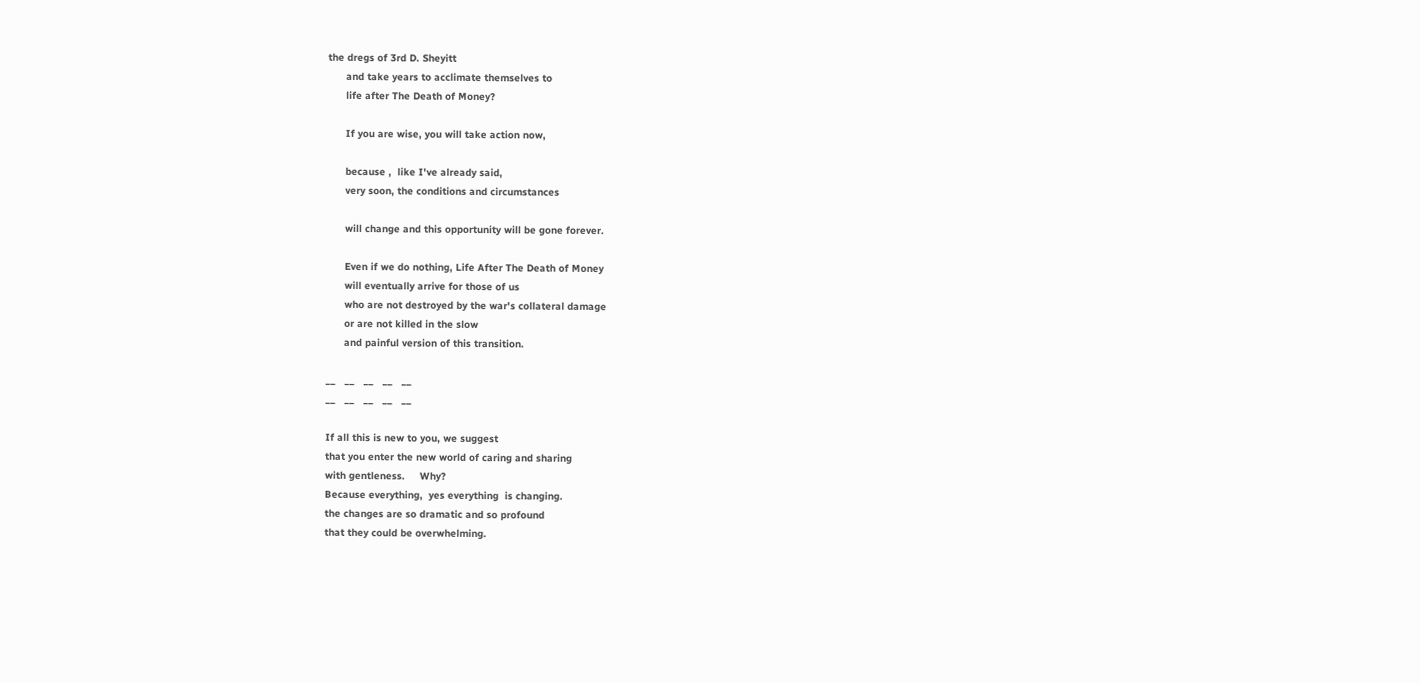the dregs of 3rd D. Sheyitt
      and take years to acclimate themselves to
      life after The Death of Money?

      If you are wise, you will take action now,

      because ,  like I've already said,
      very soon, the conditions and circumstances

      will change and this opportunity will be gone forever.

      Even if we do nothing, Life After The Death of Money
      will eventually arrive for those of us
      who are not destroyed by the war's collateral damage
      or are not killed in the slow
      and painful version of this transition.

__   __   __   __   __
__   __   __   __   __

If all this is new to you, we suggest
that you enter the new world of caring and sharing
with gentleness.     Why?
Because everything,  yes everything  is changing.
the changes are so dramatic and so profound
that they could be overwhelming.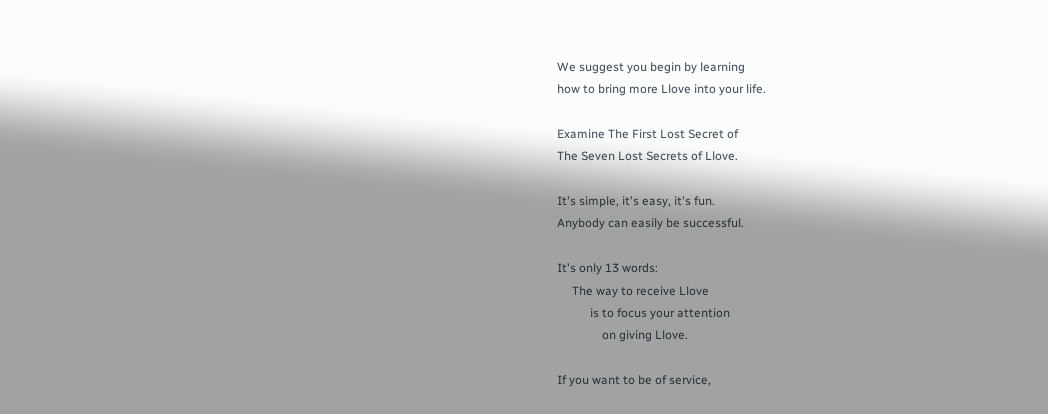We suggest you begin by learning
how to bring more Llove into your life.

Examine The First Lost Secret of
The Seven Lost Secrets of Llove.

It's simple, it's easy, it's fun.
Anybody can easily be successful.

It's only 13 words:
     The way to receive Llove
           is to focus your attention
               on giving Llove.

If you want to be of service,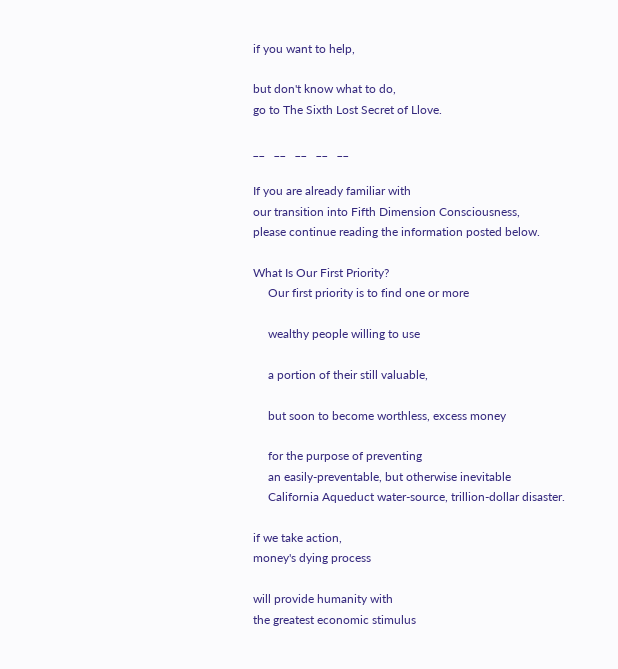if you want to help,

but don't know what to do,
go to The Sixth Lost Secret of Llove.

__   __   __   __   __

If you are already familiar with
our transition into Fifth Dimension Consciousness,
please continue reading the information posted below.

What Is Our First Priority?
     Our first priority is to find one or more

     wealthy people willing to use

     a portion of their still valuable,

     but soon to become worthless, excess money

     for the purpose of preventing
     an easily-preventable, but otherwise inevitable
     California Aqueduct water-source, trillion-dollar disaster.

if we take action,
money's dying process

will provide humanity with
the greatest economic stimulus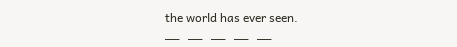the world has ever seen.
__   __   __   __   __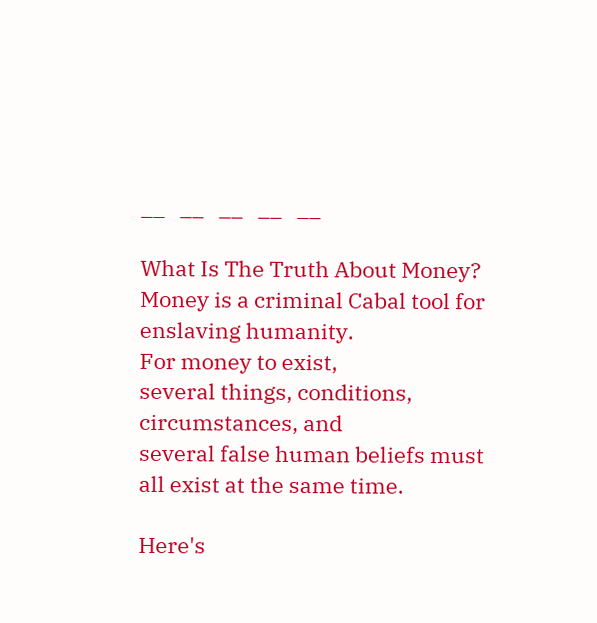__   __   __   __   __

What Is The Truth About Money?
Money is a criminal Cabal tool for enslaving humanity.
For money to exist,
several things, conditions, circumstances, and
several false human beliefs must
all exist at the same time.

Here's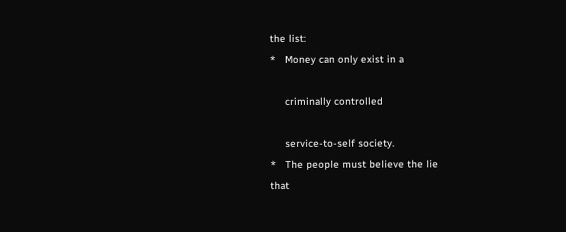the list:
*   Money can only exist in a

     criminally controlled

     service-to-self society.
*   The people must believe the lie
that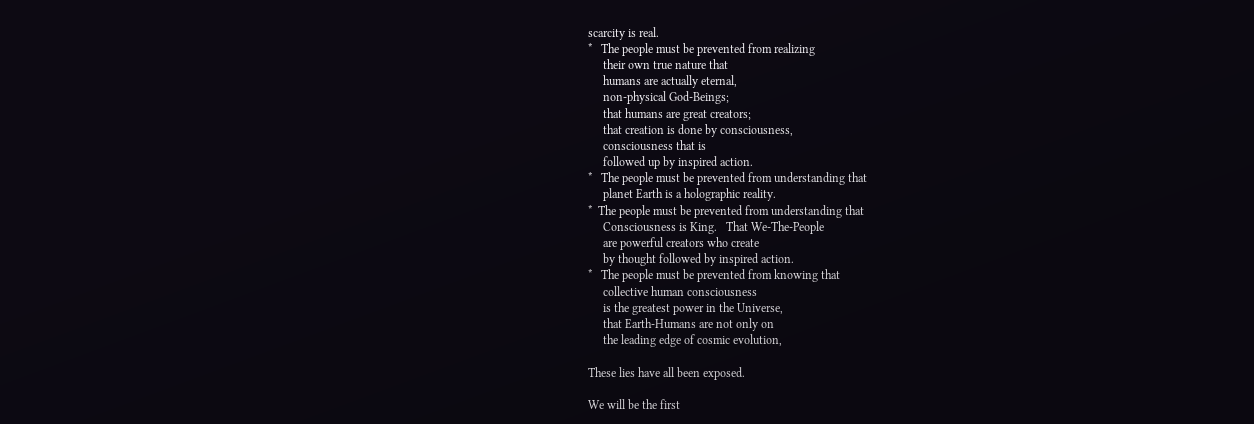scarcity is real.
*   The people must be prevented from realizing
     their own true nature that
     humans are actually eternal,
     non-physical God-Beings;
     that humans are great creators;
     that creation is done by consciousness,
     consciousness that is
     followed up by inspired action.
*   The people must be prevented from understanding that
     planet Earth is a holographic reality.
*  The people must be prevented from understanding that
     Consciousness is King.   That We-The-People
     are powerful creators who create
     by thought followed by inspired action.
*   The people must be prevented from knowing that
     collective human consciousness
     is the greatest power in the Universe,
     that Earth-Humans are not only on
     the leading edge of cosmic evolution,

These lies have all been exposed.

We will be the first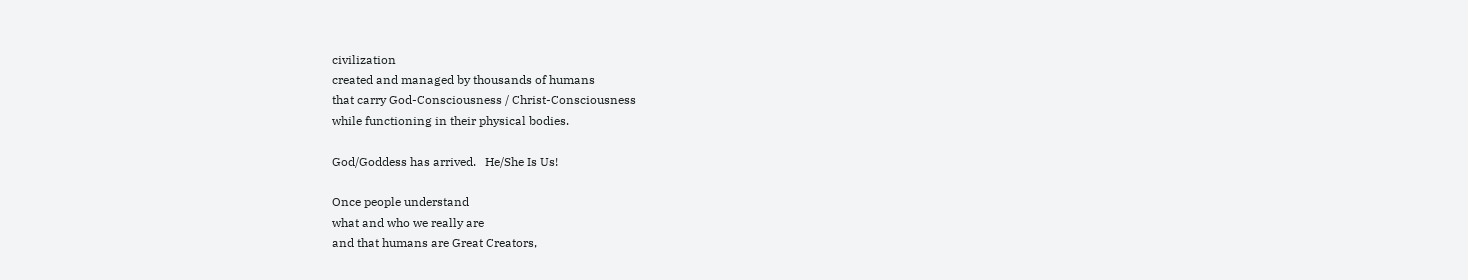civilization
created and managed by thousands of humans
that carry God-Consciousness / Christ-Consciousness
while functioning in their physical bodies.

God/Goddess has arrived.   He/She Is Us!

Once people understand
what and who we really are
and that humans are Great Creators,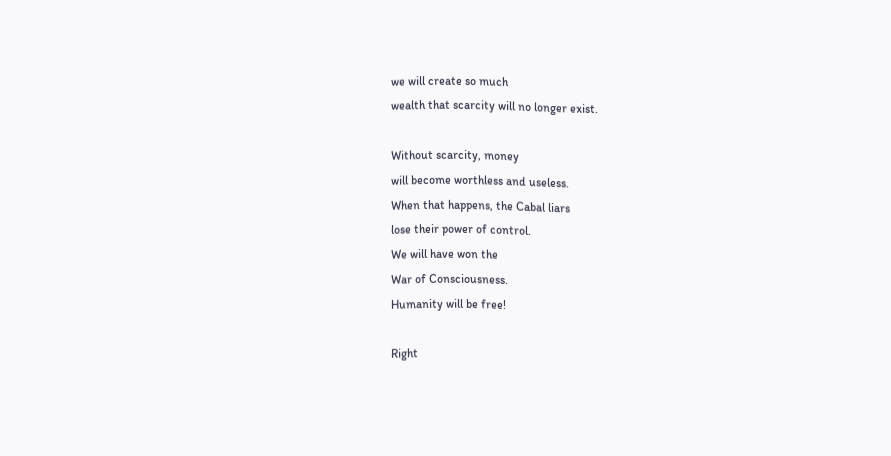we will create so much
wealth that scarcity will no longer exist.

Without scarcity, money
will become worthless and useless.
When that happens, the Cabal liars
lose their power of control.
We will have won the
War of Consciousness.
Humanity will be free!

Right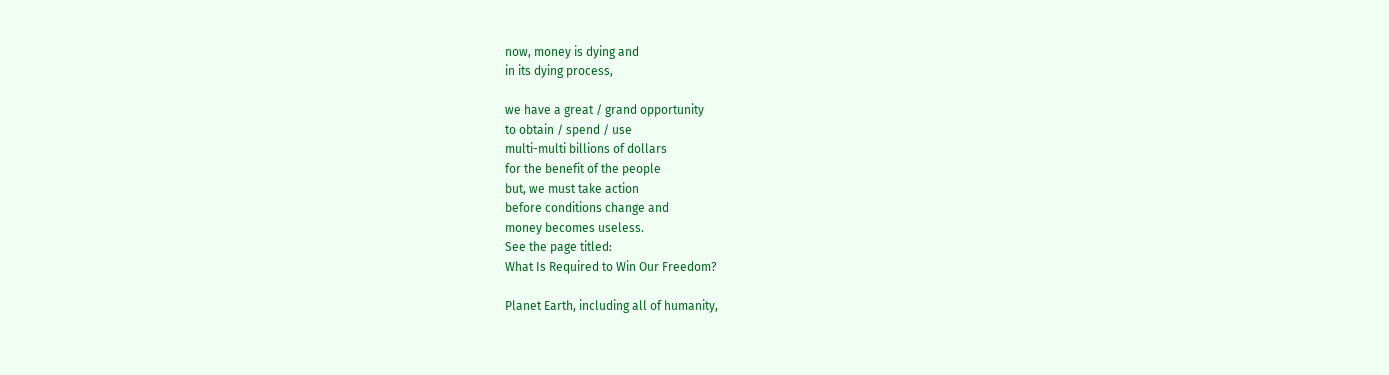now, money is dying and
in its dying process,

we have a great / grand opportunity
to obtain / spend / use
multi-multi billions of dollars
for the benefit of the people
but, we must take action
before conditions change and
money becomes useless.
See the page titled:
What Is Required to Win Our Freedom?

Planet Earth, including all of humanity,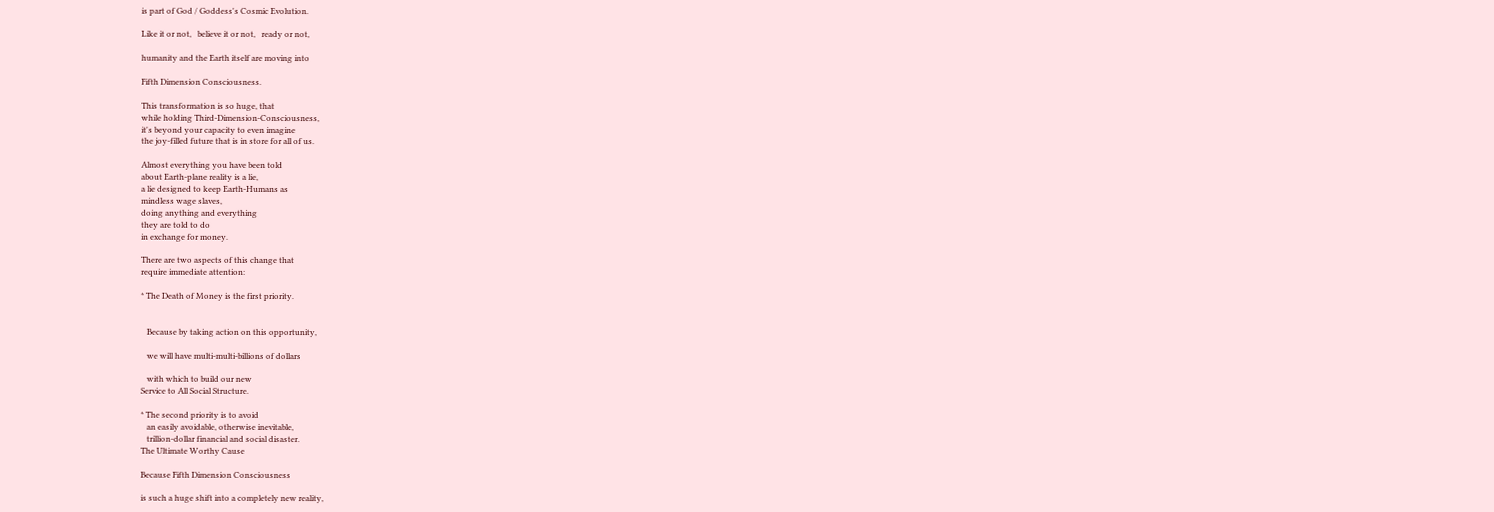is part of God / Goddess's Cosmic Evolution.

Like it or not,   believe it or not,   ready or not,

humanity and the Earth itself are moving into

Fifth Dimension Consciousness.

This transformation is so huge, that
while holding Third-Dimension-Consciousness,
it's beyond your capacity to even imagine
the joy-filled future that is in store for all of us.

Almost everything you have been told
about Earth-plane reality is a lie,
a lie designed to keep Earth-Humans as
mindless wage slaves,
doing anything and everything
they are told to do
in exchange for money.

There are two aspects of this change that
require immediate attention:

* The Death of Money is the first priority.


   Because by taking action on this opportunity,

   we will have multi-multi-billions of dollars

   with which to build our new
Service to All Social Structure.

* The second priority is to avoid
   an easily avoidable, otherwise inevitable,
   trillion-dollar financial and social disaster.
The Ultimate Worthy Cause

Because Fifth Dimension Consciousness

is such a huge shift into a completely new reality,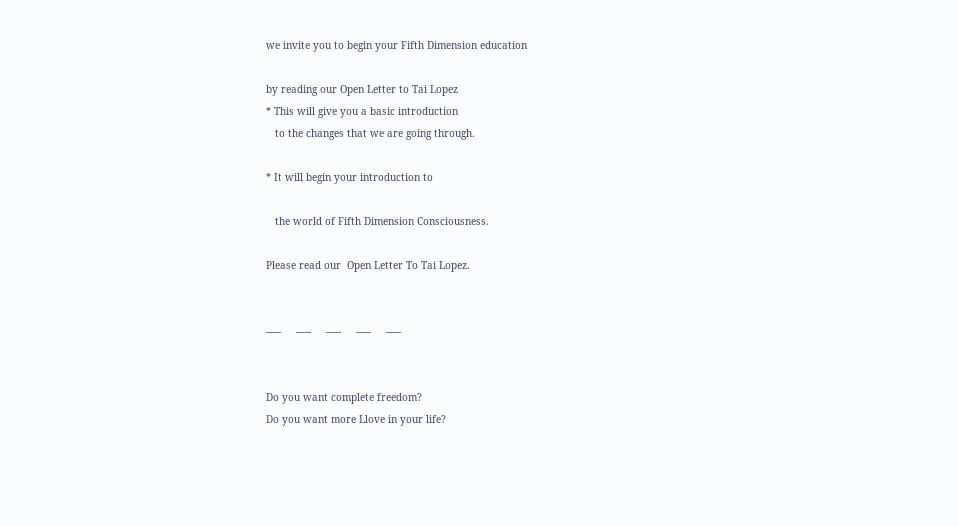we invite you to begin your Fifth Dimension education

by reading our Open Letter to Tai Lopez
* This will give you a basic introduction
   to the changes that we are going through.

* It will begin your introduction to

   the world of Fifth Dimension Consciousness.

Please read our  Open Letter To Tai Lopez.


-----     -----     -----     -----     -----


Do you want complete freedom?
Do you want more Llove in your life?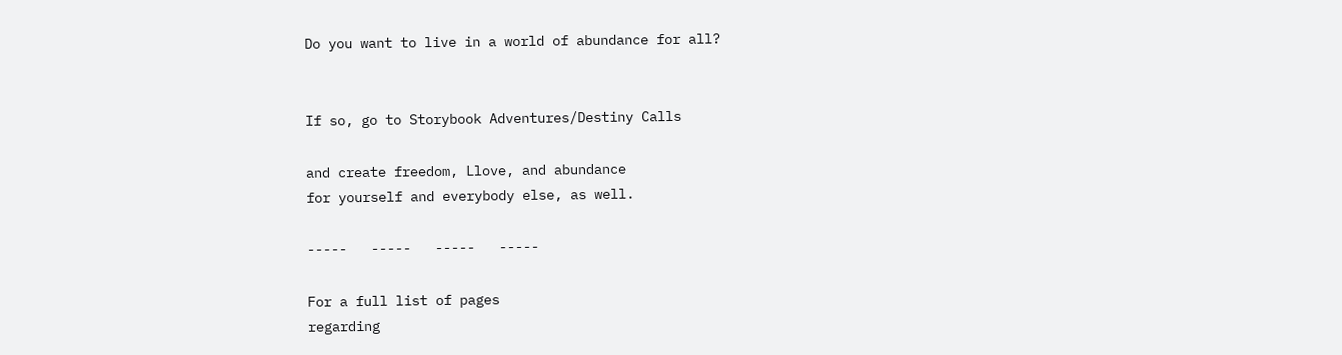Do you want to live in a world of abundance for all?


If so, go to Storybook Adventures/Destiny Calls

and create freedom, Llove, and abundance
for yourself and everybody else, as well.

-----   -----   -----   -----

For a full list of pages
regarding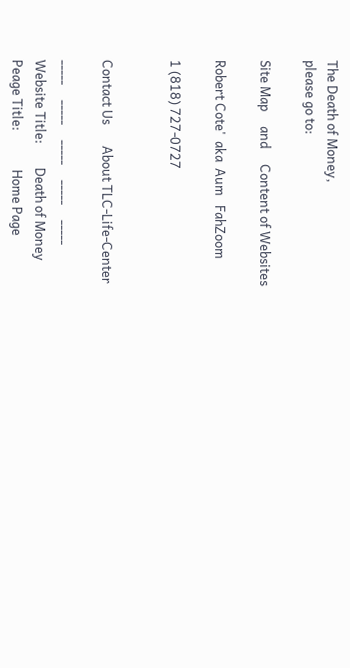The Death of Money,
please go to:

Site Map     and     Content of Websites

Robert Cote'  aka  Aum   FahZoom

1 (818) 727-0727


Contact Us       About TLC-Life-Center

-----     -----     -----     -----     -----
Website Title:        Death of Money
Peage Title:             Home Page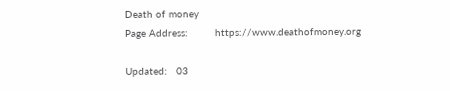Death of money
Page Address:         https://www.deathofmoney.org

Updated:   03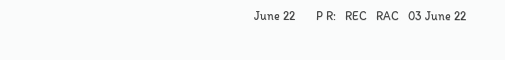June 22       P R:   REC   RAC   03 June 22